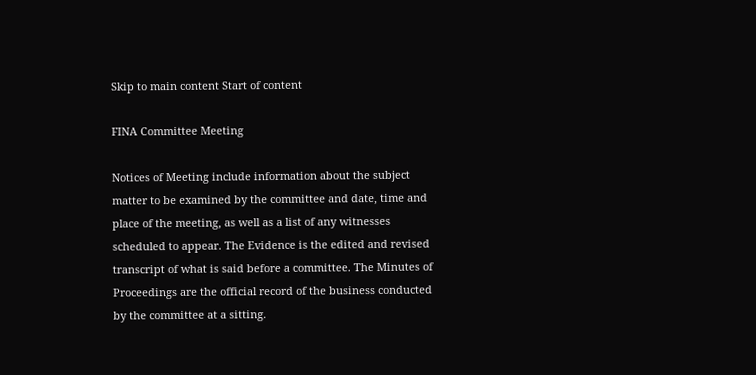Skip to main content Start of content

FINA Committee Meeting

Notices of Meeting include information about the subject matter to be examined by the committee and date, time and place of the meeting, as well as a list of any witnesses scheduled to appear. The Evidence is the edited and revised transcript of what is said before a committee. The Minutes of Proceedings are the official record of the business conducted by the committee at a sitting.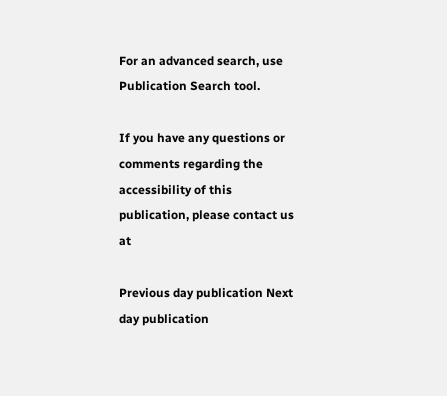For an advanced search, use Publication Search tool.

If you have any questions or comments regarding the accessibility of this publication, please contact us at

Previous day publication Next day publication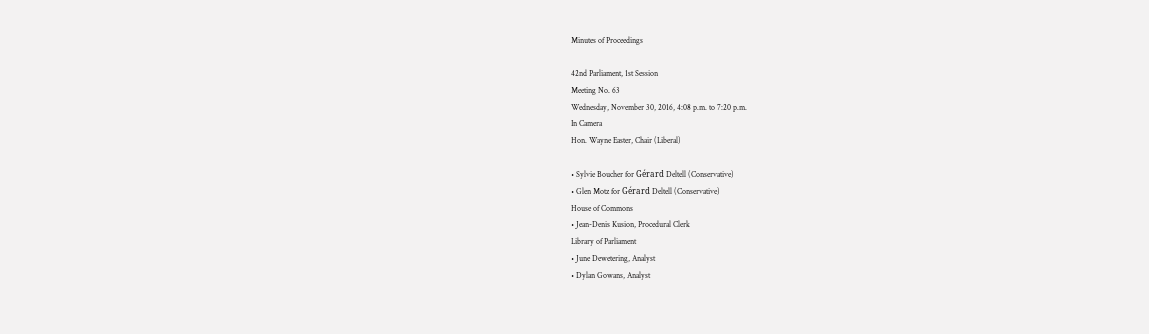Minutes of Proceedings

42nd Parliament, 1st Session
Meeting No. 63
Wednesday, November 30, 2016, 4:08 p.m. to 7:20 p.m.
In Camera
Hon. Wayne Easter, Chair (Liberal)

• Sylvie Boucher for Gérard Deltell (Conservative)
• Glen Motz for Gérard Deltell (Conservative)
House of Commons
• Jean-Denis Kusion, Procedural Clerk
Library of Parliament
• June Dewetering, Analyst
• Dylan Gowans, Analyst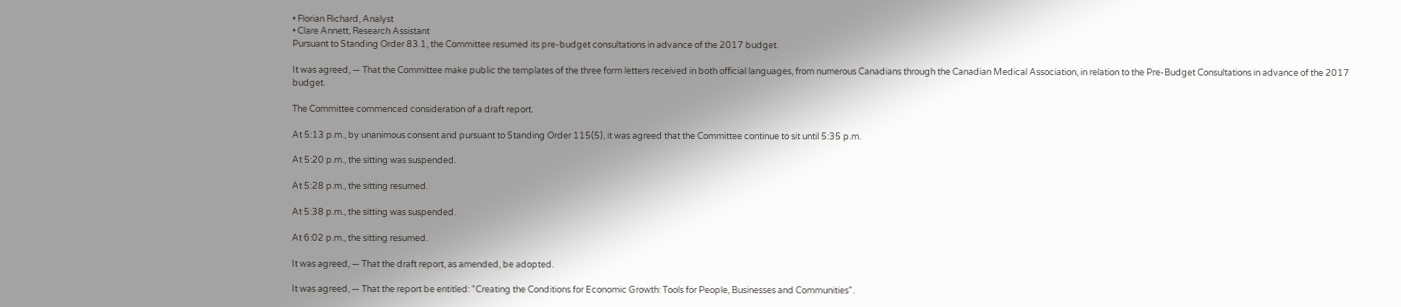• Florian Richard, Analyst
• Clare Annett, Research Assistant
Pursuant to Standing Order 83.1, the Committee resumed its pre-budget consultations in advance of the 2017 budget.

It was agreed, — That the Committee make public the templates of the three form letters received in both official languages, from numerous Canadians through the Canadian Medical Association, in relation to the Pre-Budget Consultations in advance of the 2017 budget.

The Committee commenced consideration of a draft report.

At 5:13 p.m., by unanimous consent and pursuant to Standing Order 115(5), it was agreed that the Committee continue to sit until 5:35 p.m.

At 5:20 p.m., the sitting was suspended.

At 5:28 p.m., the sitting resumed.

At 5:38 p.m., the sitting was suspended.

At 6:02 p.m., the sitting resumed.

It was agreed, — That the draft report, as amended, be adopted.

It was agreed, — That the report be entitled: "Creating the Conditions for Economic Growth: Tools for People, Businesses and Communities".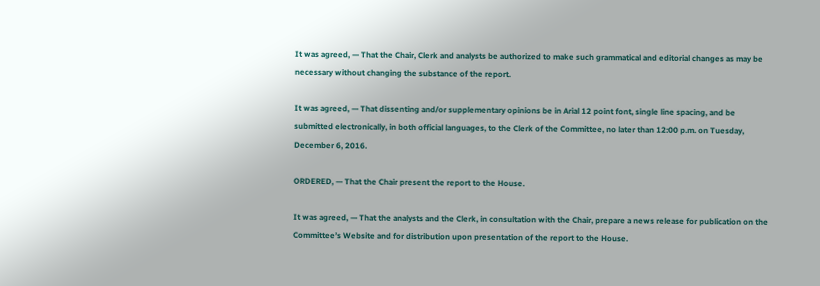It was agreed, — That the Chair, Clerk and analysts be authorized to make such grammatical and editorial changes as may be necessary without changing the substance of the report.

It was agreed, — That dissenting and/or supplementary opinions be in Arial 12 point font, single line spacing, and be submitted electronically, in both official languages, to the Clerk of the Committee, no later than 12:00 p.m. on Tuesday, December 6, 2016.

ORDERED, — That the Chair present the report to the House.

It was agreed, — That the analysts and the Clerk, in consultation with the Chair, prepare a news release for publication on the Committee’s Website and for distribution upon presentation of the report to the House.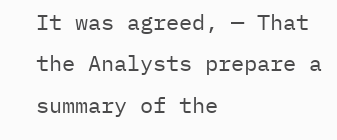It was agreed, — That the Analysts prepare a summary of the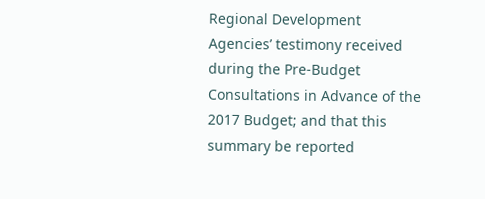Regional Development Agencies’ testimony received during the Pre-Budget Consultations in Advance of the 2017 Budget; and that this summary be reported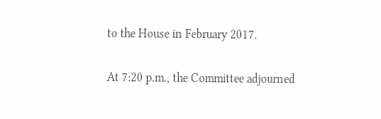to the House in February 2017.

At 7:20 p.m., the Committee adjourned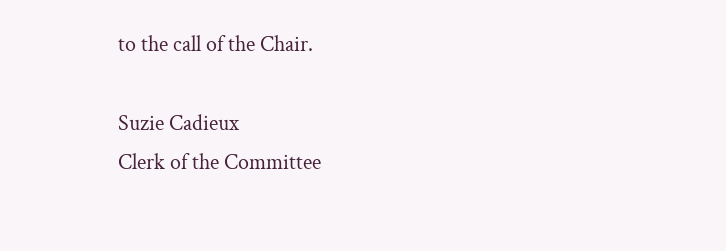to the call of the Chair.

Suzie Cadieux
Clerk of the Committee